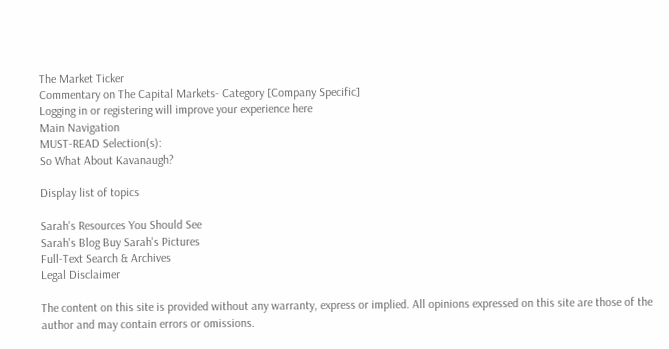The Market Ticker
Commentary on The Capital Markets- Category [Company Specific]
Logging in or registering will improve your experience here
Main Navigation
MUST-READ Selection(s):
So What About Kavanaugh?

Display list of topics

Sarah's Resources You Should See
Sarah's Blog Buy Sarah's Pictures
Full-Text Search & Archives
Legal Disclaimer

The content on this site is provided without any warranty, express or implied. All opinions expressed on this site are those of the author and may contain errors or omissions.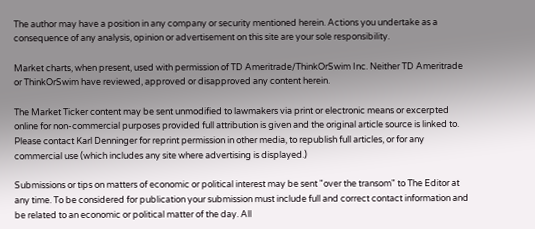The author may have a position in any company or security mentioned herein. Actions you undertake as a consequence of any analysis, opinion or advertisement on this site are your sole responsibility.

Market charts, when present, used with permission of TD Ameritrade/ThinkOrSwim Inc. Neither TD Ameritrade or ThinkOrSwim have reviewed, approved or disapproved any content herein.

The Market Ticker content may be sent unmodified to lawmakers via print or electronic means or excerpted online for non-commercial purposes provided full attribution is given and the original article source is linked to. Please contact Karl Denninger for reprint permission in other media, to republish full articles, or for any commercial use (which includes any site where advertising is displayed.)

Submissions or tips on matters of economic or political interest may be sent "over the transom" to The Editor at any time. To be considered for publication your submission must include full and correct contact information and be related to an economic or political matter of the day. All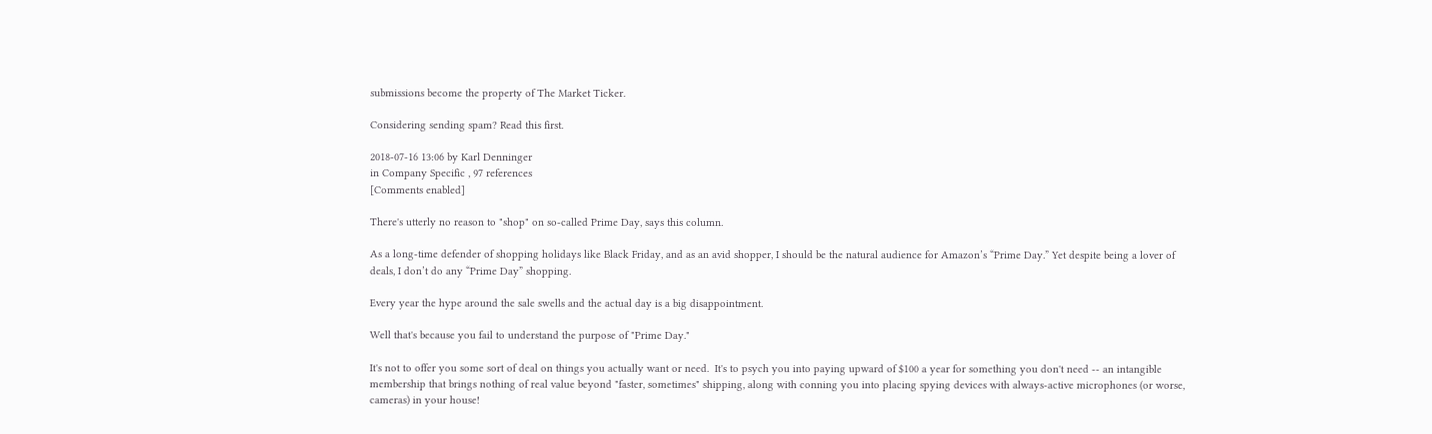submissions become the property of The Market Ticker.

Considering sending spam? Read this first.

2018-07-16 13:06 by Karl Denninger
in Company Specific , 97 references
[Comments enabled]

There's utterly no reason to "shop" on so-called Prime Day, says this column.

As a long-time defender of shopping holidays like Black Friday, and as an avid shopper, I should be the natural audience for Amazon’s “Prime Day.” Yet despite being a lover of deals, I don’t do any “Prime Day” shopping.

Every year the hype around the sale swells and the actual day is a big disappointment.

Well that's because you fail to understand the purpose of "Prime Day."

It's not to offer you some sort of deal on things you actually want or need.  It's to psych you into paying upward of $100 a year for something you don't need -- an intangible membership that brings nothing of real value beyond "faster, sometimes" shipping, along with conning you into placing spying devices with always-active microphones (or worse, cameras) in your house!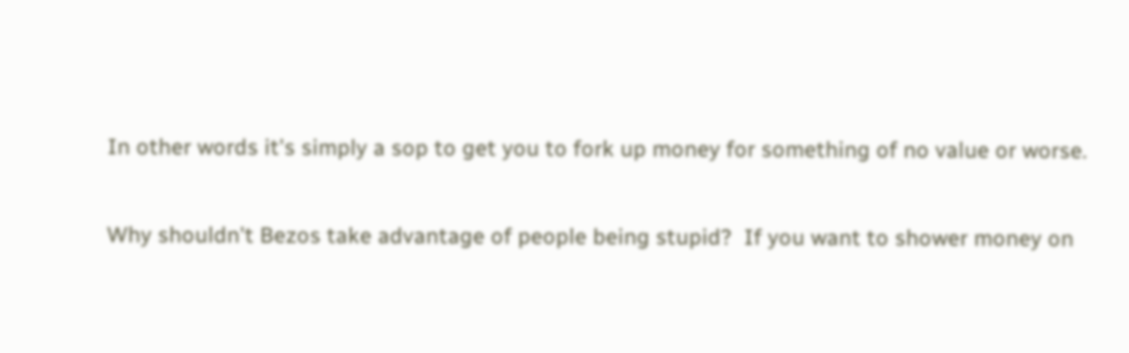In other words it's simply a sop to get you to fork up money for something of no value or worse.

Why shouldn't Bezos take advantage of people being stupid?  If you want to shower money on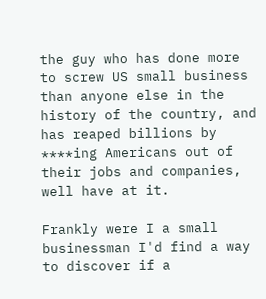the guy who has done more to screw US small business than anyone else in the history of the country, and has reaped billions by ****ing Americans out of their jobs and companies, well have at it.

Frankly were I a small businessman I'd find a way to discover if a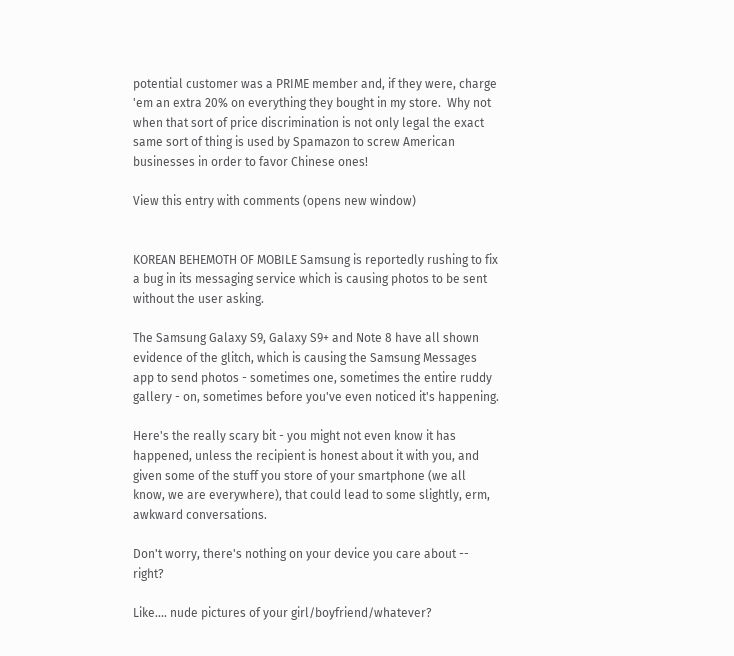potential customer was a PRIME member and, if they were, charge 'em an extra 20% on everything they bought in my store.  Why not when that sort of price discrimination is not only legal the exact same sort of thing is used by Spamazon to screw American businesses in order to favor Chinese ones!

View this entry with comments (opens new window)


KOREAN BEHEMOTH OF MOBILE Samsung is reportedly rushing to fix a bug in its messaging service which is causing photos to be sent without the user asking.

The Samsung Galaxy S9, Galaxy S9+ and Note 8 have all shown evidence of the glitch, which is causing the Samsung Messages app to send photos - sometimes one, sometimes the entire ruddy gallery - on, sometimes before you've even noticed it's happening.

Here's the really scary bit - you might not even know it has happened, unless the recipient is honest about it with you, and given some of the stuff you store of your smartphone (we all know, we are everywhere), that could lead to some slightly, erm, awkward conversations.

Don't worry, there's nothing on your device you care about -- right?

Like.... nude pictures of your girl/boyfriend/whatever?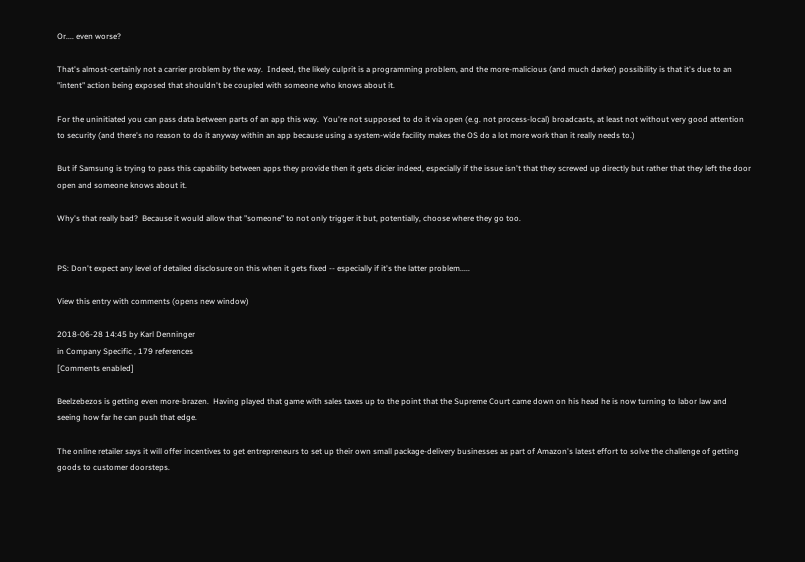Or.... even worse?

That's almost-certainly not a carrier problem by the way.  Indeed, the likely culprit is a programming problem, and the more-malicious (and much darker) possibility is that it's due to an "intent" action being exposed that shouldn't be coupled with someone who knows about it.

For the uninitiated you can pass data between parts of an app this way.  You're not supposed to do it via open (e.g. not process-local) broadcasts, at least not without very good attention to security (and there's no reason to do it anyway within an app because using a system-wide facility makes the OS do a lot more work than it really needs to.)

But if Samsung is trying to pass this capability between apps they provide then it gets dicier indeed, especially if the issue isn't that they screwed up directly but rather that they left the door open and someone knows about it.

Why's that really bad?  Because it would allow that "someone" to not only trigger it but, potentially, choose where they go too.


PS: Don't expect any level of detailed disclosure on this when it gets fixed -- especially if it's the latter problem.....

View this entry with comments (opens new window)

2018-06-28 14:45 by Karl Denninger
in Company Specific , 179 references
[Comments enabled]

Beelzebezos is getting even more-brazen.  Having played that game with sales taxes up to the point that the Supreme Court came down on his head he is now turning to labor law and seeing how far he can push that edge.

The online retailer says it will offer incentives to get entrepreneurs to set up their own small package-delivery businesses as part of Amazon's latest effort to solve the challenge of getting goods to customer doorsteps.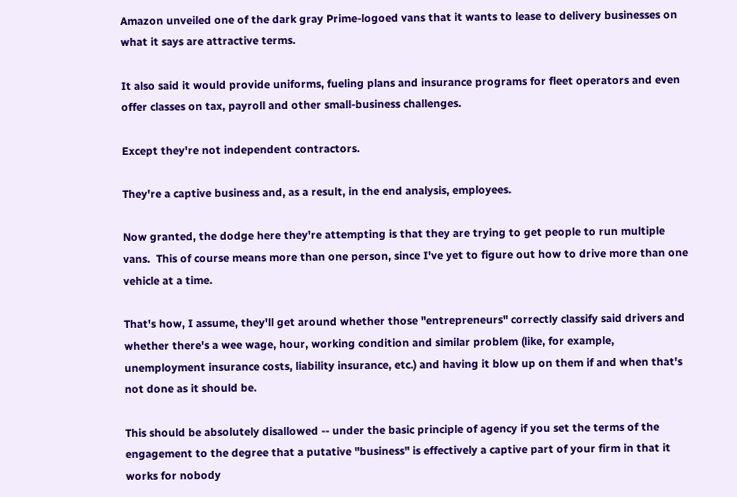Amazon unveiled one of the dark gray Prime-logoed vans that it wants to lease to delivery businesses on what it says are attractive terms.

It also said it would provide uniforms, fueling plans and insurance programs for fleet operators and even offer classes on tax, payroll and other small-business challenges.

Except they're not independent contractors.

They're a captive business and, as a result, in the end analysis, employees.

Now granted, the dodge here they're attempting is that they are trying to get people to run multiple vans.  This of course means more than one person, since I've yet to figure out how to drive more than one vehicle at a time.

That's how, I assume, they'll get around whether those "entrepreneurs" correctly classify said drivers and whether there's a wee wage, hour, working condition and similar problem (like, for example, unemployment insurance costs, liability insurance, etc.) and having it blow up on them if and when that's not done as it should be.

This should be absolutely disallowed -- under the basic principle of agency if you set the terms of the engagement to the degree that a putative "business" is effectively a captive part of your firm in that it works for nobody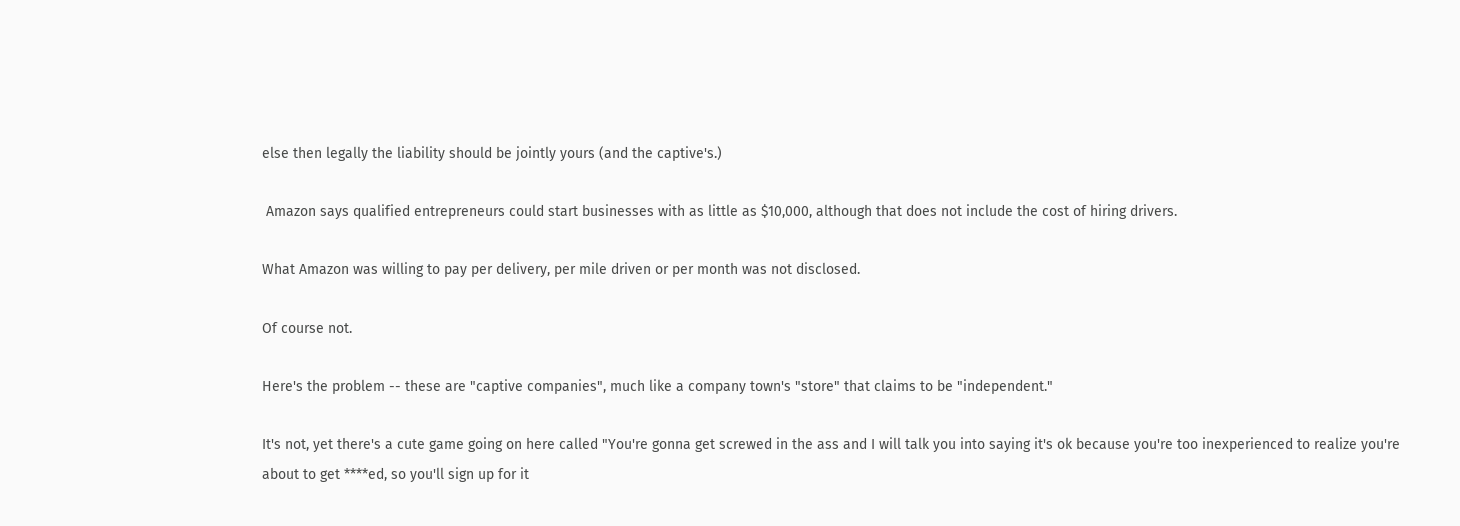else then legally the liability should be jointly yours (and the captive's.)

 Amazon says qualified entrepreneurs could start businesses with as little as $10,000, although that does not include the cost of hiring drivers.

What Amazon was willing to pay per delivery, per mile driven or per month was not disclosed.

Of course not.

Here's the problem -- these are "captive companies", much like a company town's "store" that claims to be "independent."

It's not, yet there's a cute game going on here called "You're gonna get screwed in the ass and I will talk you into saying it's ok because you're too inexperienced to realize you're about to get ****ed, so you'll sign up for it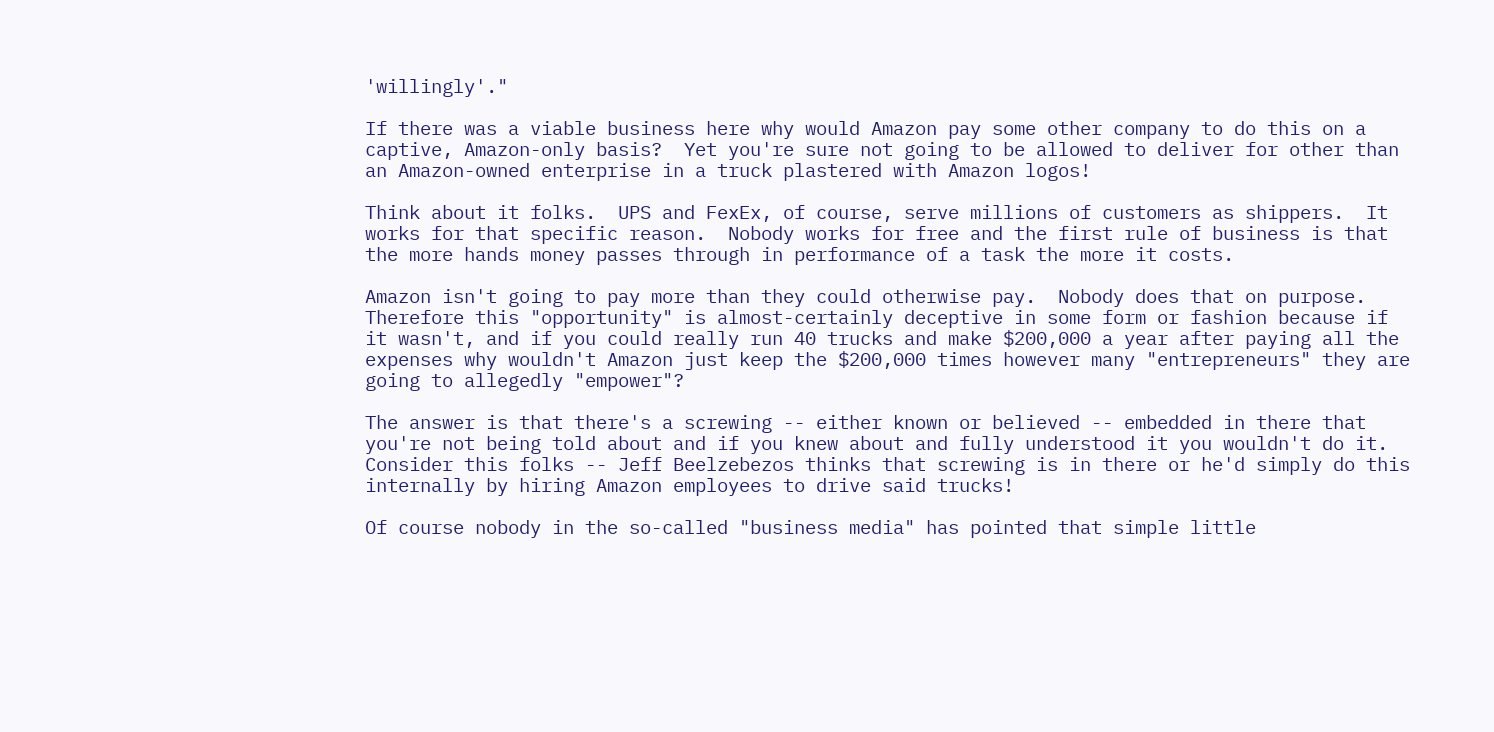'willingly'."

If there was a viable business here why would Amazon pay some other company to do this on a captive, Amazon-only basis?  Yet you're sure not going to be allowed to deliver for other than an Amazon-owned enterprise in a truck plastered with Amazon logos!

Think about it folks.  UPS and FexEx, of course, serve millions of customers as shippers.  It works for that specific reason.  Nobody works for free and the first rule of business is that the more hands money passes through in performance of a task the more it costs.

Amazon isn't going to pay more than they could otherwise pay.  Nobody does that on purpose.  Therefore this "opportunity" is almost-certainly deceptive in some form or fashion because if it wasn't, and if you could really run 40 trucks and make $200,000 a year after paying all the expenses why wouldn't Amazon just keep the $200,000 times however many "entrepreneurs" they are going to allegedly "empower"?

The answer is that there's a screwing -- either known or believed -- embedded in there that you're not being told about and if you knew about and fully understood it you wouldn't do it.  Consider this folks -- Jeff Beelzebezos thinks that screwing is in there or he'd simply do this internally by hiring Amazon employees to drive said trucks!

Of course nobody in the so-called "business media" has pointed that simple little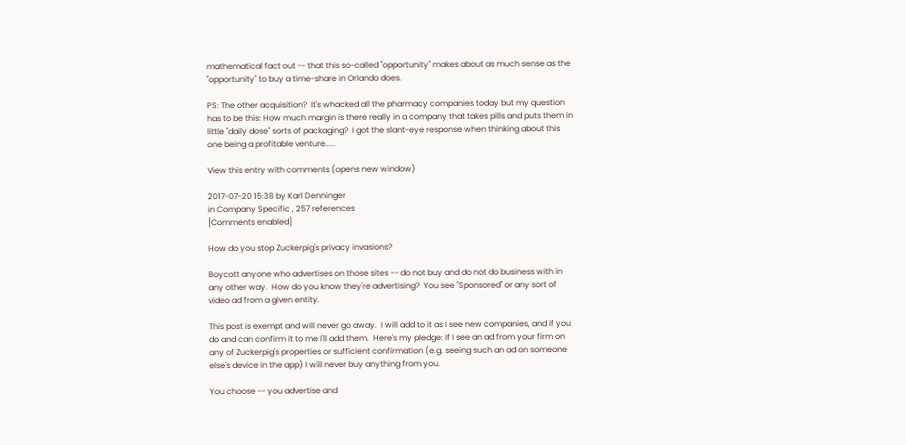mathematical fact out -- that this so-called "opportunity" makes about as much sense as the "opportunity" to buy a time-share in Orlando does.

PS: The other acquisition?  It's whacked all the pharmacy companies today but my question has to be this: How much margin is there really in a company that takes pills and puts them in little "daily dose" sorts of packaging?  I got the slant-eye response when thinking about this one being a profitable venture.....

View this entry with comments (opens new window)

2017-07-20 15:38 by Karl Denninger
in Company Specific , 257 references
[Comments enabled]

How do you stop Zuckerpig's privacy invasions?

Boycott anyone who advertises on those sites -- do not buy and do not do business with in any other way.  How do you know they're advertising?  You see "Sponsored" or any sort of video ad from a given entity.

This post is exempt and will never go away.  I will add to it as I see new companies, and if you do and can confirm it to me I'll add them.  Here's my pledge: If I see an ad from your firm on any of Zuckerpig's properties or sufficient confirmation (e.g. seeing such an ad on someone else's device in the app) I will never buy anything from you.

You choose -- you advertise and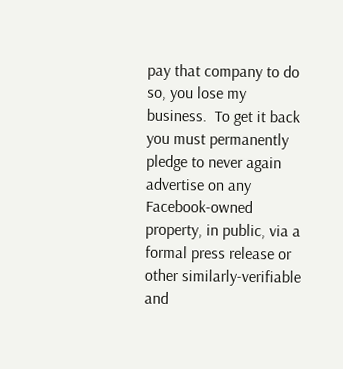pay that company to do so, you lose my business.  To get it back you must permanently pledge to never again advertise on any Facebook-owned property, in public, via a formal press release or other similarly-verifiable and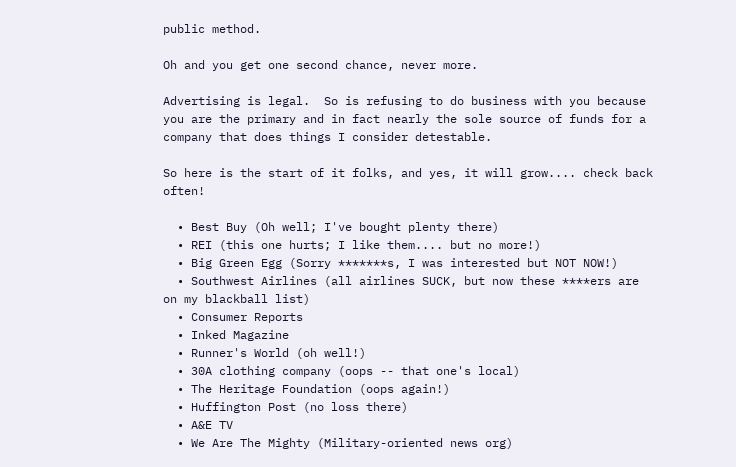public method.

Oh and you get one second chance, never more.

Advertising is legal.  So is refusing to do business with you because you are the primary and in fact nearly the sole source of funds for a company that does things I consider detestable.

So here is the start of it folks, and yes, it will grow.... check back often!

  • Best Buy (Oh well; I've bought plenty there)
  • REI (this one hurts; I like them.... but no more!)
  • Big Green Egg (Sorry *******s, I was interested but NOT NOW!)
  • Southwest Airlines (all airlines SUCK, but now these ****ers are on my blackball list)
  • Consumer Reports
  • Inked Magazine
  • Runner's World (oh well!)
  • 30A clothing company (oops -- that one's local)
  • The Heritage Foundation (oops again!)
  • Huffington Post (no loss there)
  • A&E TV
  • We Are The Mighty (Military-oriented news org)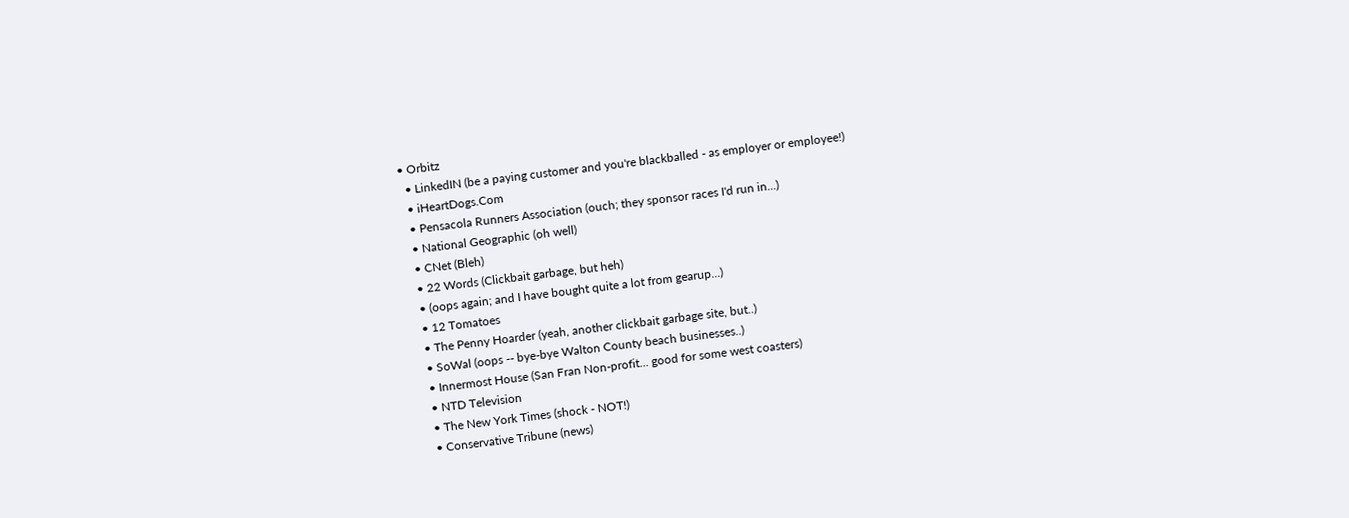• Orbitz
  • LinkedIN (be a paying customer and you're blackballed - as employer or employee!)
  • iHeartDogs.Com
  • Pensacola Runners Association (ouch; they sponsor races I'd run in...)
  • National Geographic (oh well)
  • CNet (Bleh)
  • 22 Words (Clickbait garbage, but heh)
  • (oops again; and I have bought quite a lot from gearup...)
  • 12 Tomatoes
  • The Penny Hoarder (yeah, another clickbait garbage site, but..)
  • SoWal (oops -- bye-bye Walton County beach businesses..)
  • Innermost House (San Fran Non-profit... good for some west coasters)
  • NTD Television
  • The New York Times (shock - NOT!)
  • Conservative Tribune (news)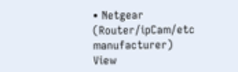• Netgear (Router/ipCam/etc manufacturer)
View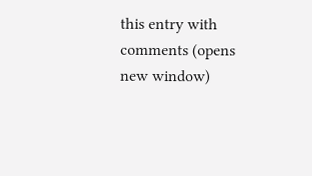this entry with comments (opens new window)